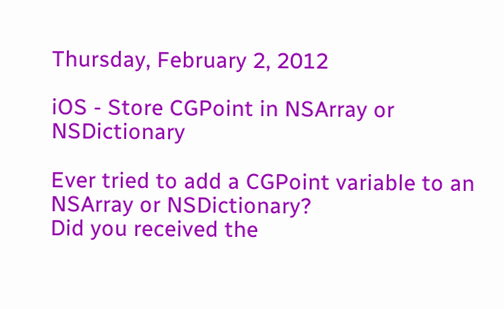Thursday, February 2, 2012

iOS - Store CGPoint in NSArray or NSDictionary

Ever tried to add a CGPoint variable to an NSArray or NSDictionary?
Did you received the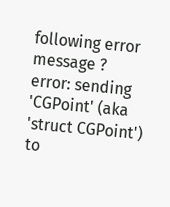following error message ?
error: sending 'CGPoint' (aka 'struct CGPoint') to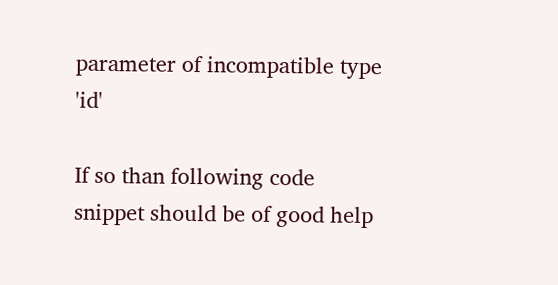parameter of incompatible type 'id'

If so than following code snippet should be of good help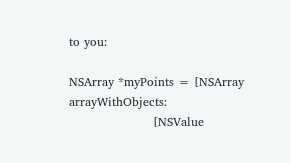to you:

NSArray *myPoints = [NSArray arrayWithObjects:
                     [NSValue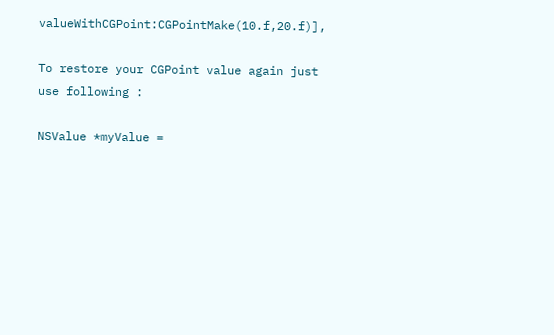valueWithCGPoint:CGPointMake(10.f,20.f)],

To restore your CGPoint value again just use following :

NSValue *myValue =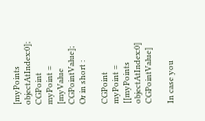[myPoints objectAtIndex:0];
CGPoint myPoint = [myValue CGPointValue];
Or in short :

CGPoint myPoint = [[myPoints objectAtIndex:0] CGPointValue]

In case you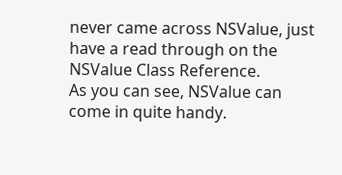never came across NSValue, just have a read through on the NSValue Class Reference.
As you can see, NSValue can come in quite handy.